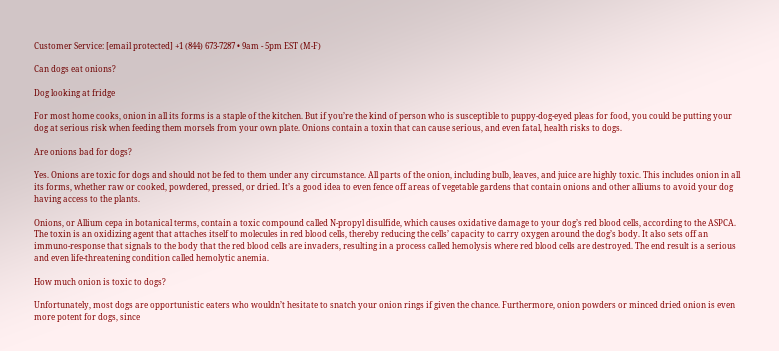Customer Service: [email protected] +1 (844) 673-7287 • 9am - 5pm EST (M-F)

Can dogs eat onions?

Dog looking at fridge

For most home cooks, onion in all its forms is a staple of the kitchen. But if you’re the kind of person who is susceptible to puppy-dog-eyed pleas for food, you could be putting your dog at serious risk when feeding them morsels from your own plate. Onions contain a toxin that can cause serious, and even fatal, health risks to dogs.

Are onions bad for dogs?

Yes. Onions are toxic for dogs and should not be fed to them under any circumstance. All parts of the onion, including bulb, leaves, and juice are highly toxic. This includes onion in all its forms, whether raw or cooked, powdered, pressed, or dried. It’s a good idea to even fence off areas of vegetable gardens that contain onions and other alliums to avoid your dog having access to the plants.

Onions, or Allium cepa in botanical terms, contain a toxic compound called N-propyl disulfide, which causes oxidative damage to your dog’s red blood cells, according to the ASPCA. The toxin is an oxidizing agent that attaches itself to molecules in red blood cells, thereby reducing the cells’ capacity to carry oxygen around the dog’s body. It also sets off an immuno-response that signals to the body that the red blood cells are invaders, resulting in a process called hemolysis where red blood cells are destroyed. The end result is a serious and even life-threatening condition called hemolytic anemia.

How much onion is toxic to dogs?

Unfortunately, most dogs are opportunistic eaters who wouldn’t hesitate to snatch your onion rings if given the chance. Furthermore, onion powders or minced dried onion is even more potent for dogs, since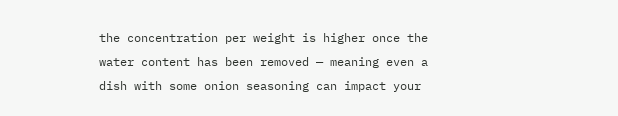the concentration per weight is higher once the water content has been removed — meaning even a dish with some onion seasoning can impact your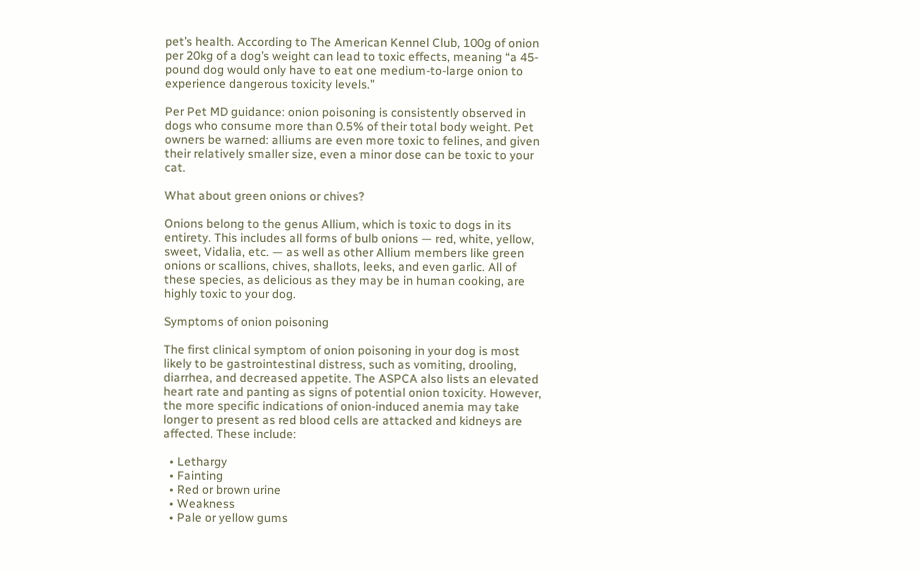pet’s health. According to The American Kennel Club, 100g of onion per 20kg of a dog’s weight can lead to toxic effects, meaning “a 45-pound dog would only have to eat one medium-to-large onion to experience dangerous toxicity levels.”

Per Pet MD guidance: onion poisoning is consistently observed in dogs who consume more than 0.5% of their total body weight. Pet owners be warned: alliums are even more toxic to felines, and given their relatively smaller size, even a minor dose can be toxic to your cat.

What about green onions or chives?

Onions belong to the genus Allium, which is toxic to dogs in its entirety. This includes all forms of bulb onions — red, white, yellow, sweet, Vidalia, etc. — as well as other Allium members like green onions or scallions, chives, shallots, leeks, and even garlic. All of these species, as delicious as they may be in human cooking, are highly toxic to your dog.

Symptoms of onion poisoning

The first clinical symptom of onion poisoning in your dog is most likely to be gastrointestinal distress, such as vomiting, drooling, diarrhea, and decreased appetite. The ASPCA also lists an elevated heart rate and panting as signs of potential onion toxicity. However, the more specific indications of onion-induced anemia may take longer to present as red blood cells are attacked and kidneys are affected. These include:

  • Lethargy
  • Fainting
  • Red or brown urine
  • Weakness
  • Pale or yellow gums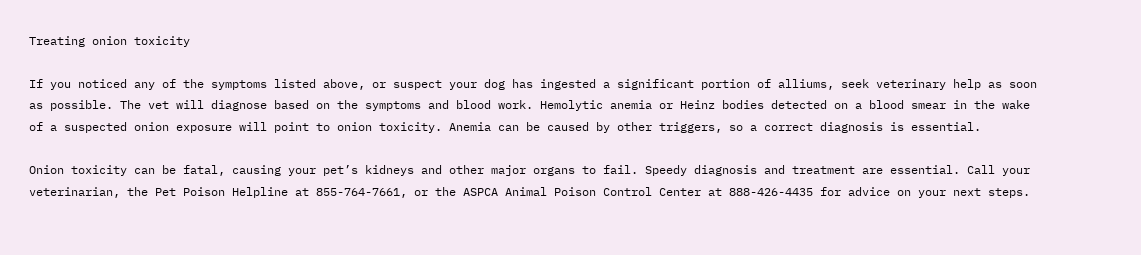Treating onion toxicity

If you noticed any of the symptoms listed above, or suspect your dog has ingested a significant portion of alliums, seek veterinary help as soon as possible. The vet will diagnose based on the symptoms and blood work. Hemolytic anemia or Heinz bodies detected on a blood smear in the wake of a suspected onion exposure will point to onion toxicity. Anemia can be caused by other triggers, so a correct diagnosis is essential.

Onion toxicity can be fatal, causing your pet’s kidneys and other major organs to fail. Speedy diagnosis and treatment are essential. Call your veterinarian, the Pet Poison Helpline at 855-764-7661, or the ASPCA Animal Poison Control Center at 888-426-4435 for advice on your next steps.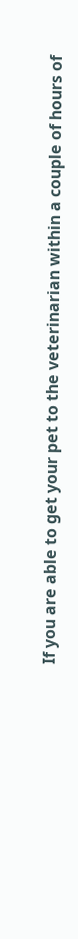If you are able to get your pet to the veterinarian within a couple of hours of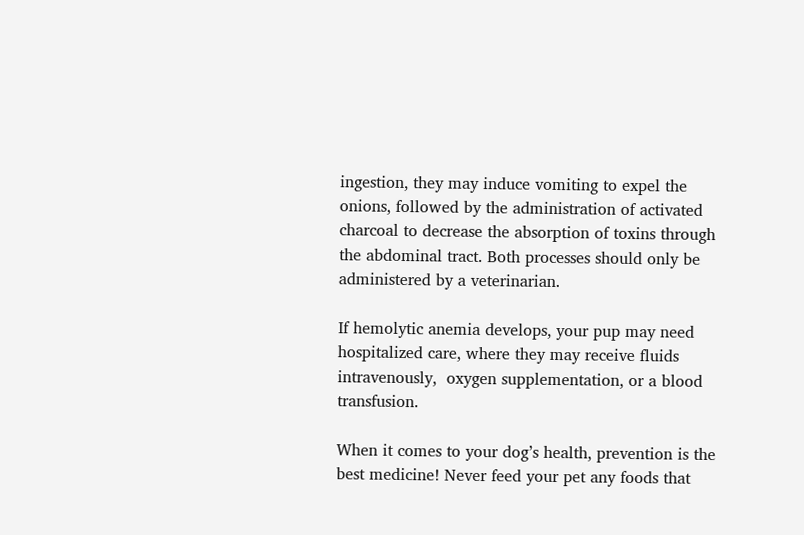ingestion, they may induce vomiting to expel the onions, followed by the administration of activated charcoal to decrease the absorption of toxins through the abdominal tract. Both processes should only be administered by a veterinarian.

If hemolytic anemia develops, your pup may need hospitalized care, where they may receive fluids intravenously,  oxygen supplementation, or a blood transfusion.

When it comes to your dog’s health, prevention is the best medicine! Never feed your pet any foods that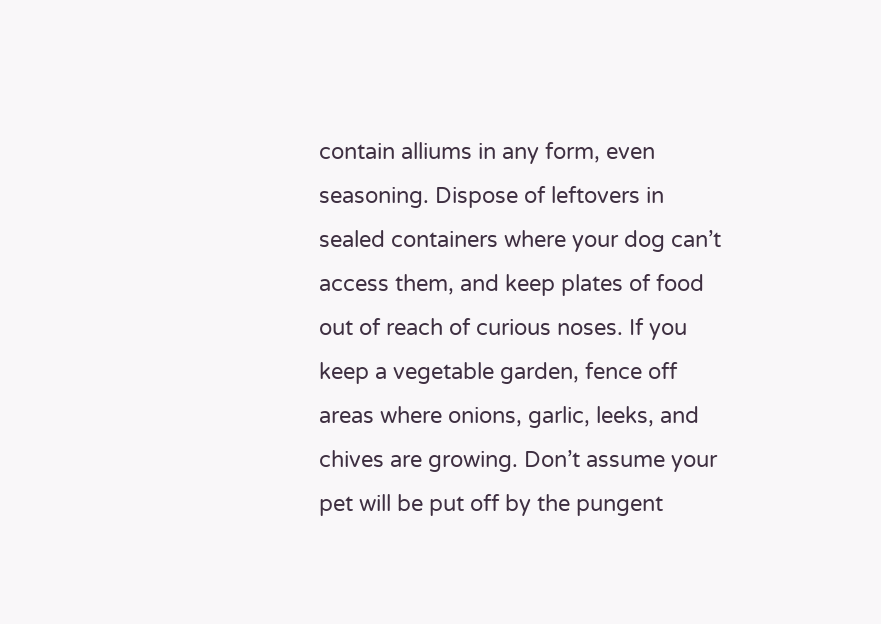contain alliums in any form, even seasoning. Dispose of leftovers in sealed containers where your dog can’t access them, and keep plates of food out of reach of curious noses. If you keep a vegetable garden, fence off areas where onions, garlic, leeks, and chives are growing. Don’t assume your pet will be put off by the pungent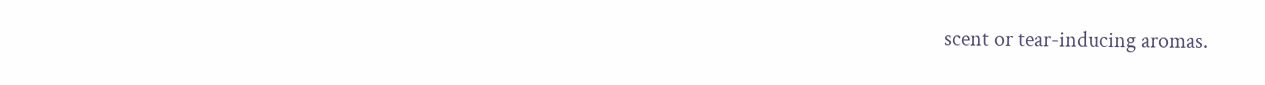scent or tear-inducing aromas.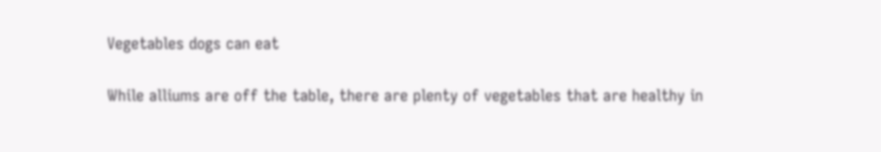Vegetables dogs can eat

While alliums are off the table, there are plenty of vegetables that are healthy in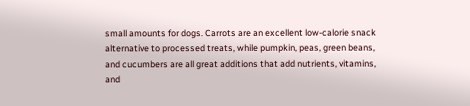small amounts for dogs. Carrots are an excellent low-calorie snack alternative to processed treats, while pumpkin, peas, green beans, and cucumbers are all great additions that add nutrients, vitamins, and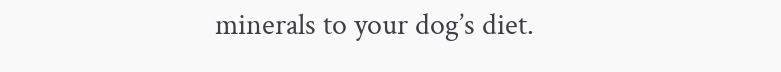minerals to your dog’s diet.